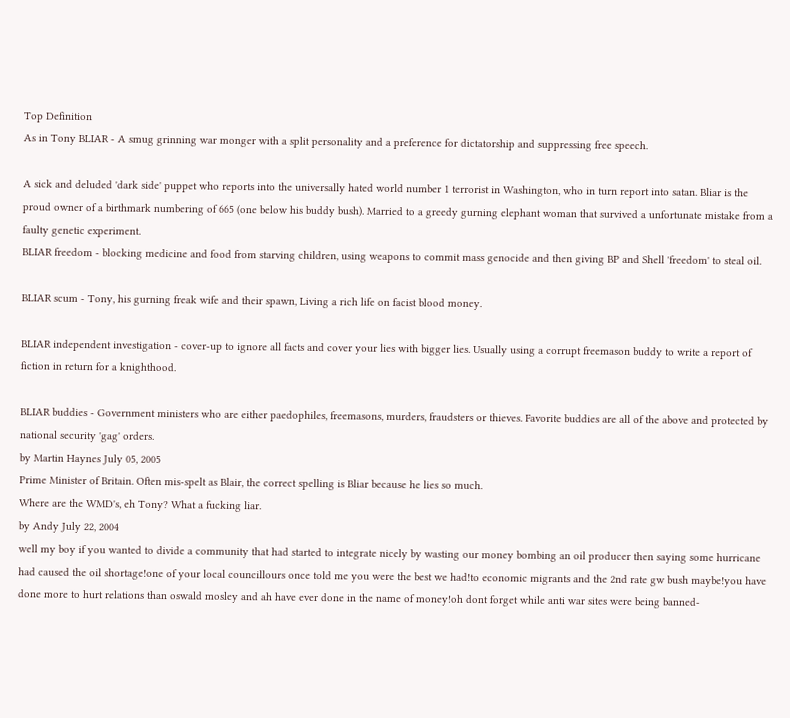Top Definition
As in Tony BLIAR - A smug grinning war monger with a split personality and a preference for dictatorship and suppressing free speech.

A sick and deluded 'dark side' puppet who reports into the universally hated world number 1 terrorist in Washington, who in turn report into satan. Bliar is the proud owner of a birthmark numbering of 665 (one below his buddy bush). Married to a greedy gurning elephant woman that survived a unfortunate mistake from a faulty genetic experiment.
BLIAR freedom - blocking medicine and food from starving children, using weapons to commit mass genocide and then giving BP and Shell 'freedom' to steal oil.

BLIAR scum - Tony, his gurning freak wife and their spawn, Living a rich life on facist blood money.

BLIAR independent investigation - cover-up to ignore all facts and cover your lies with bigger lies. Usually using a corrupt freemason buddy to write a report of fiction in return for a knighthood.

BLIAR buddies - Government ministers who are either paedophiles, freemasons, murders, fraudsters or thieves. Favorite buddies are all of the above and protected by national security 'gag' orders.
by Martin Haynes July 05, 2005
Prime Minister of Britain. Often mis-spelt as Blair, the correct spelling is Bliar because he lies so much.
Where are the WMD's, eh Tony? What a fucking liar.
by Andy July 22, 2004
well my boy if you wanted to divide a community that had started to integrate nicely by wasting our money bombing an oil producer then saying some hurricane had caused the oil shortage!one of your local councillours once told me you were the best we had!to economic migrants and the 2nd rate gw bush maybe!you have done more to hurt relations than oswald mosley and ah have ever done in the name of money!oh dont forget while anti war sites were being banned-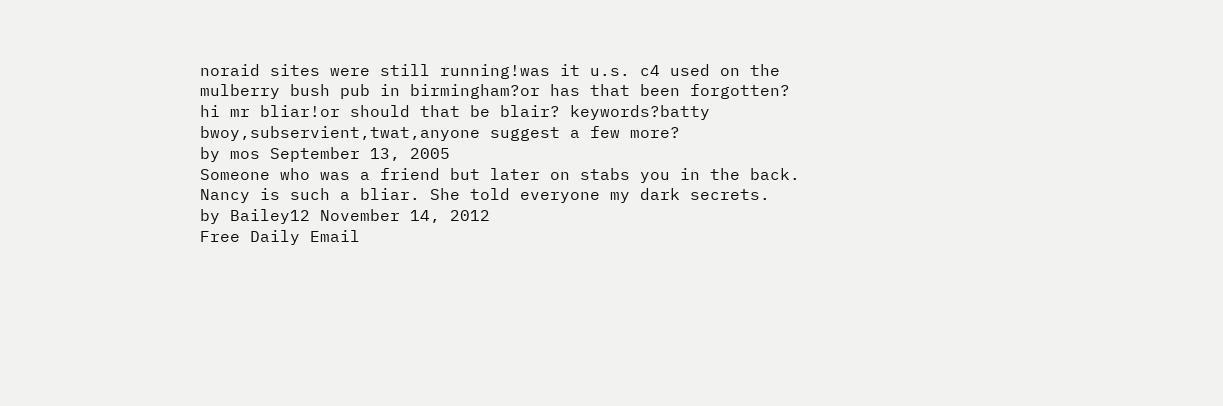noraid sites were still running!was it u.s. c4 used on the mulberry bush pub in birmingham?or has that been forgotten?
hi mr bliar!or should that be blair? keywords?batty bwoy,subservient,twat,anyone suggest a few more?
by mos September 13, 2005
Someone who was a friend but later on stabs you in the back.
Nancy is such a bliar. She told everyone my dark secrets.
by Bailey12 November 14, 2012
Free Daily Email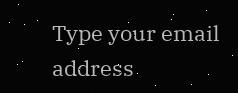Type your email address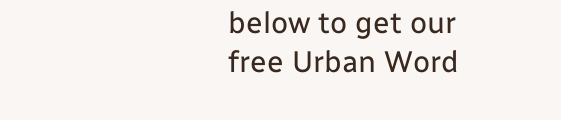below to get our free Urban Word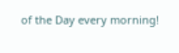of the Day every morning!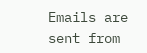Emails are sent from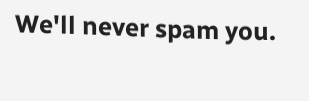We'll never spam you.